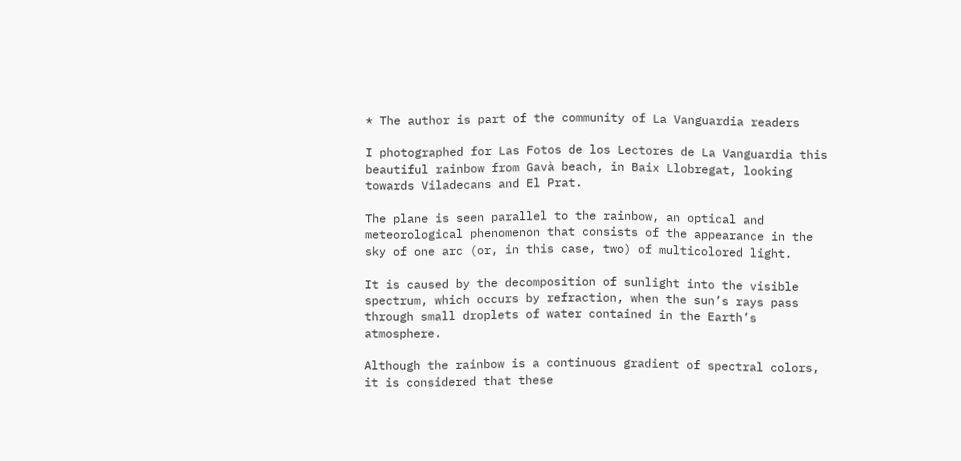* The author is part of the community of La Vanguardia readers

I photographed for Las Fotos de los Lectores de La Vanguardia this beautiful rainbow from Gavà beach, in Baix Llobregat, looking towards Viladecans and El Prat.

The plane is seen parallel to the rainbow, an optical and meteorological phenomenon that consists of the appearance in the sky of one arc (or, in this case, two) of multicolored light.

It is caused by the decomposition of sunlight into the visible spectrum, which occurs by refraction, when the sun’s rays pass through small droplets of water contained in the Earth’s atmosphere.

Although the rainbow is a continuous gradient of spectral colors, it is considered that these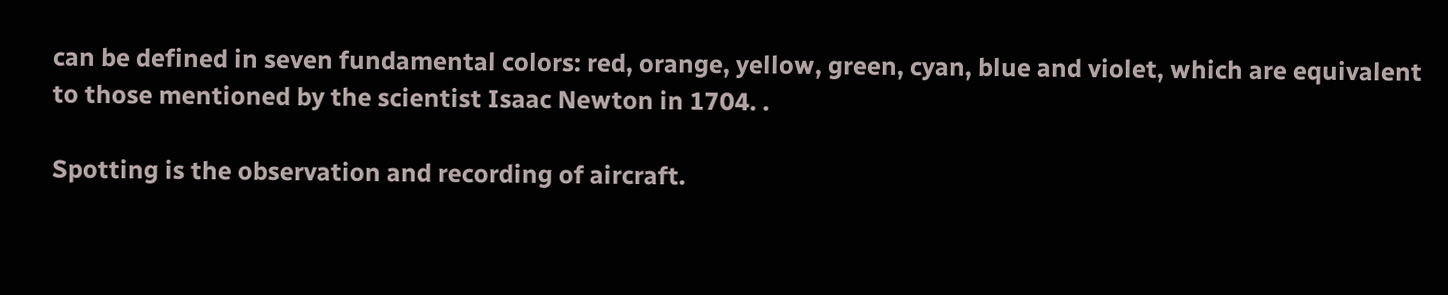can be defined in seven fundamental colors: red, orange, yellow, green, cyan, blue and violet, which are equivalent to those mentioned by the scientist Isaac Newton in 1704. .

Spotting is the observation and recording of aircraft.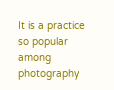It is a practice so popular among photography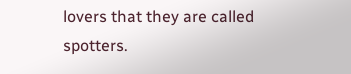lovers that they are called spotters.